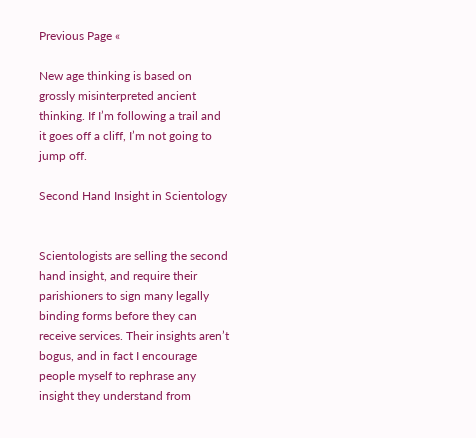Previous Page «

New age thinking is based on grossly misinterpreted ancient thinking. If I’m following a trail and it goes off a cliff, I’m not going to jump off.

Second Hand Insight in Scientology


Scientologists are selling the second hand insight, and require their parishioners to sign many legally binding forms before they can receive services. Their insights aren’t bogus, and in fact I encourage people myself to rephrase any insight they understand from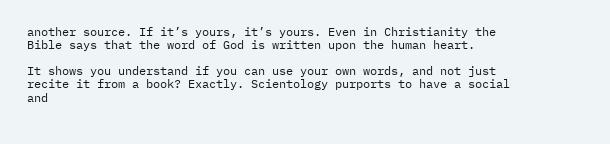another source. If it’s yours, it’s yours. Even in Christianity the Bible says that the word of God is written upon the human heart.

It shows you understand if you can use your own words, and not just recite it from a book? Exactly. Scientology purports to have a social and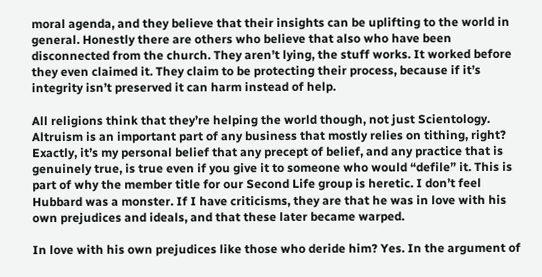moral agenda, and they believe that their insights can be uplifting to the world in general. Honestly there are others who believe that also who have been disconnected from the church. They aren’t lying, the stuff works. It worked before they even claimed it. They claim to be protecting their process, because if it’s integrity isn’t preserved it can harm instead of help.

All religions think that they’re helping the world though, not just Scientology. Altruism is an important part of any business that mostly relies on tithing, right? Exactly, it’s my personal belief that any precept of belief, and any practice that is genuinely true, is true even if you give it to someone who would “defile” it. This is part of why the member title for our Second Life group is heretic. I don’t feel Hubbard was a monster. If I have criticisms, they are that he was in love with his own prejudices and ideals, and that these later became warped.

In love with his own prejudices like those who deride him? Yes. In the argument of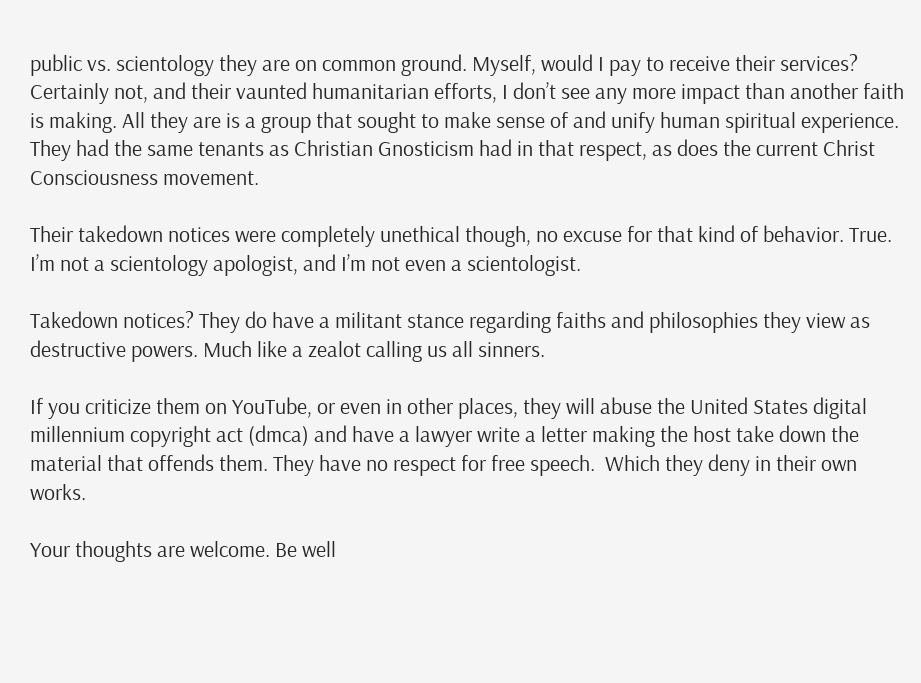public vs. scientology they are on common ground. Myself, would I pay to receive their services? Certainly not, and their vaunted humanitarian efforts, I don’t see any more impact than another faith is making. All they are is a group that sought to make sense of and unify human spiritual experience. They had the same tenants as Christian Gnosticism had in that respect, as does the current Christ Consciousness movement.

Their takedown notices were completely unethical though, no excuse for that kind of behavior. True. I’m not a scientology apologist, and I’m not even a scientologist.

Takedown notices? They do have a militant stance regarding faiths and philosophies they view as destructive powers. Much like a zealot calling us all sinners.

If you criticize them on YouTube, or even in other places, they will abuse the United States digital millennium copyright act (dmca) and have a lawyer write a letter making the host take down the material that offends them. They have no respect for free speech.  Which they deny in their own works.

Your thoughts are welcome. Be well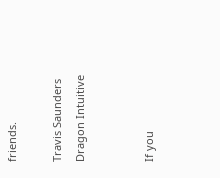friends.

Travis Saunders
Dragon Intuitive


If you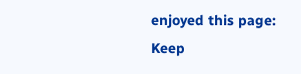enjoyed this page:
Keep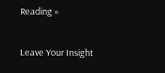Reading »

Leave Your Insight